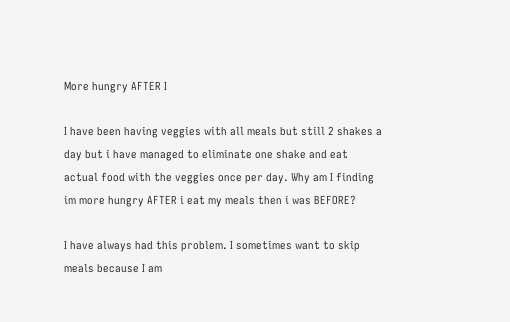More hungry AFTER I

I have been having veggies with all meals but still 2 shakes a day but i have managed to eliminate one shake and eat actual food with the veggies once per day. Why am I finding im more hungry AFTER i eat my meals then i was BEFORE?

I have always had this problem. I sometimes want to skip meals because I am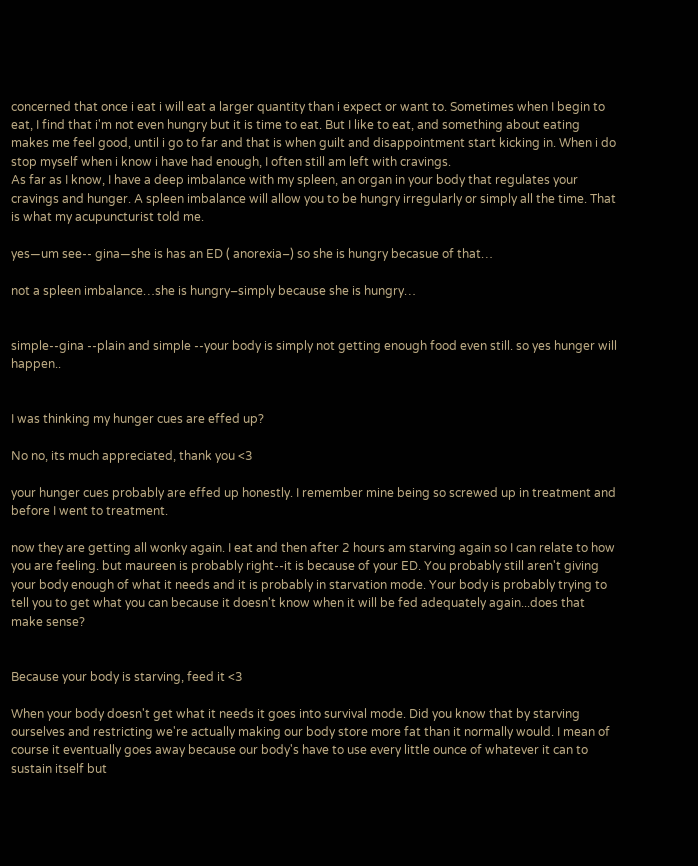concerned that once i eat i will eat a larger quantity than i expect or want to. Sometimes when I begin to eat, I find that i'm not even hungry but it is time to eat. But I like to eat, and something about eating makes me feel good, until i go to far and that is when guilt and disappointment start kicking in. When i do stop myself when i know i have had enough, I often still am left with cravings.
As far as I know, I have a deep imbalance with my spleen, an organ in your body that regulates your cravings and hunger. A spleen imbalance will allow you to be hungry irregularly or simply all the time. That is what my acupuncturist told me.

yes—um see-- gina—she is has an ED ( anorexia–) so she is hungry becasue of that…

not a spleen imbalance…she is hungry–simply because she is hungry…


simple--gina --plain and simple --your body is simply not getting enough food even still. so yes hunger will happen..


I was thinking my hunger cues are effed up?

No no, its much appreciated, thank you <3

your hunger cues probably are effed up honestly. I remember mine being so screwed up in treatment and before I went to treatment.

now they are getting all wonky again. I eat and then after 2 hours am starving again so I can relate to how you are feeling. but maureen is probably right--it is because of your ED. You probably still aren't giving your body enough of what it needs and it is probably in starvation mode. Your body is probably trying to tell you to get what you can because it doesn't know when it will be fed adequately again...does that make sense?


Because your body is starving, feed it <3

When your body doesn't get what it needs it goes into survival mode. Did you know that by starving ourselves and restricting we're actually making our body store more fat than it normally would. I mean of course it eventually goes away because our body's have to use every little ounce of whatever it can to sustain itself but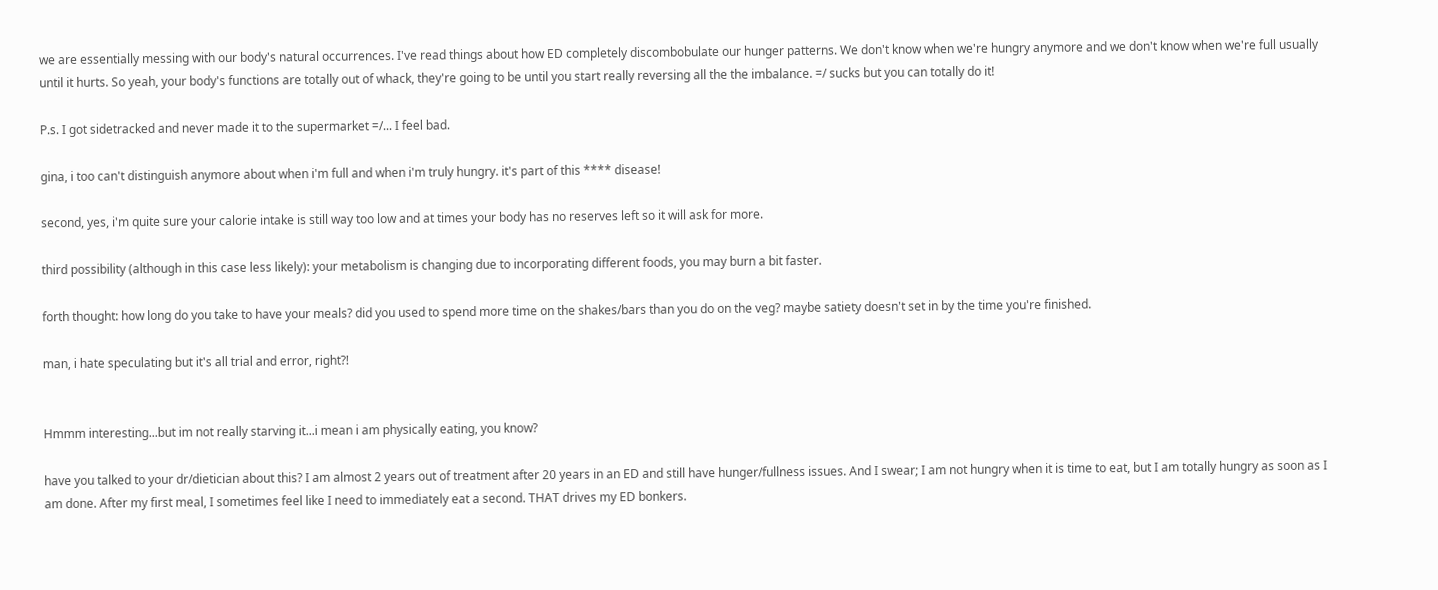we are essentially messing with our body's natural occurrences. I've read things about how ED completely discombobulate our hunger patterns. We don't know when we're hungry anymore and we don't know when we're full usually until it hurts. So yeah, your body's functions are totally out of whack, they're going to be until you start really reversing all the the imbalance. =/ sucks but you can totally do it!

P.s. I got sidetracked and never made it to the supermarket =/... I feel bad.

gina, i too can't distinguish anymore about when i'm full and when i'm truly hungry. it's part of this **** disease!

second, yes, i'm quite sure your calorie intake is still way too low and at times your body has no reserves left so it will ask for more.

third possibility (although in this case less likely): your metabolism is changing due to incorporating different foods, you may burn a bit faster.

forth thought: how long do you take to have your meals? did you used to spend more time on the shakes/bars than you do on the veg? maybe satiety doesn't set in by the time you're finished.

man, i hate speculating but it's all trial and error, right?!


Hmmm interesting...but im not really starving it...i mean i am physically eating, you know?

have you talked to your dr/dietician about this? I am almost 2 years out of treatment after 20 years in an ED and still have hunger/fullness issues. And I swear; I am not hungry when it is time to eat, but I am totally hungry as soon as I am done. After my first meal, I sometimes feel like I need to immediately eat a second. THAT drives my ED bonkers.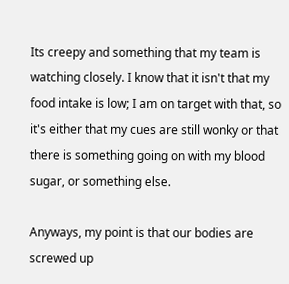Its creepy and something that my team is watching closely. I know that it isn't that my food intake is low; I am on target with that, so it's either that my cues are still wonky or that there is something going on with my blood sugar, or something else.

Anyways, my point is that our bodies are screwed up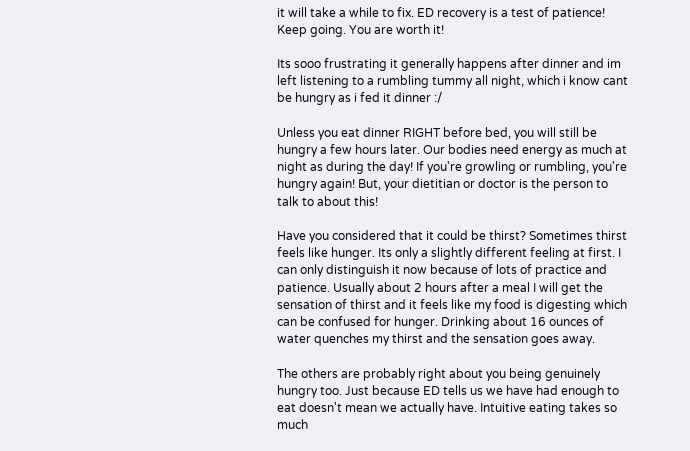it will take a while to fix. ED recovery is a test of patience! Keep going. You are worth it!

Its sooo frustrating it generally happens after dinner and im left listening to a rumbling tummy all night, which i know cant be hungry as i fed it dinner :/

Unless you eat dinner RIGHT before bed, you will still be hungry a few hours later. Our bodies need energy as much at night as during the day! If you're growling or rumbling, you're hungry again! But, your dietitian or doctor is the person to talk to about this!

Have you considered that it could be thirst? Sometimes thirst feels like hunger. Its only a slightly different feeling at first. I can only distinguish it now because of lots of practice and patience. Usually about 2 hours after a meal I will get the sensation of thirst and it feels like my food is digesting which can be confused for hunger. Drinking about 16 ounces of water quenches my thirst and the sensation goes away.

The others are probably right about you being genuinely hungry too. Just because ED tells us we have had enough to eat doesn't mean we actually have. Intuitive eating takes so much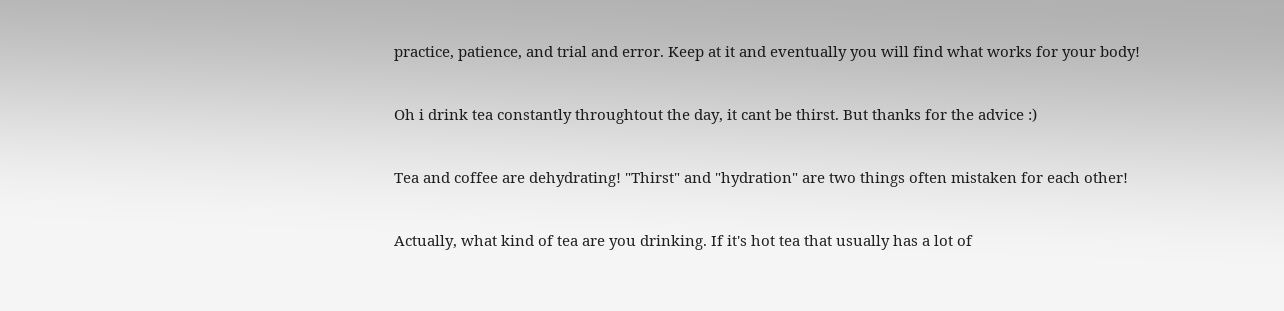practice, patience, and trial and error. Keep at it and eventually you will find what works for your body!

Oh i drink tea constantly throughtout the day, it cant be thirst. But thanks for the advice :)

Tea and coffee are dehydrating! "Thirst" and "hydration" are two things often mistaken for each other!

Actually, what kind of tea are you drinking. If it's hot tea that usually has a lot of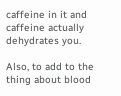caffeine in it and caffeine actually dehydrates you.

Also, to add to the thing about blood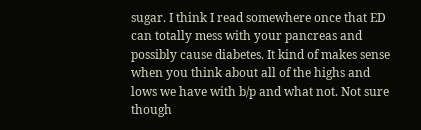sugar. I think I read somewhere once that ED can totally mess with your pancreas and possibly cause diabetes. It kind of makes sense when you think about all of the highs and lows we have with b/p and what not. Not sure though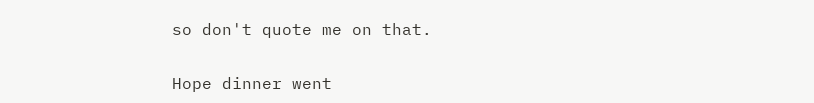so don't quote me on that.

Hope dinner went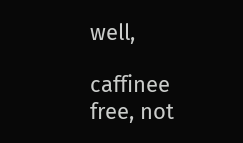well,

caffinee free, not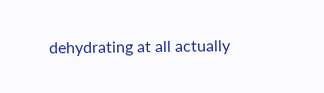dehydrating at all actually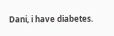Dani, i have diabetes.